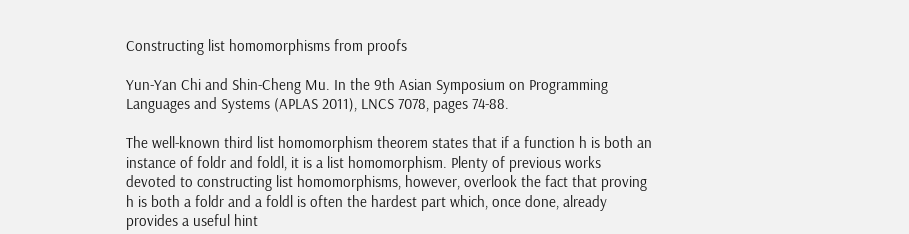Constructing list homomorphisms from proofs

Yun-Yan Chi and Shin-Cheng Mu. In the 9th Asian Symposium on Programming Languages and Systems (APLAS 2011), LNCS 7078, pages 74-88.

The well-known third list homomorphism theorem states that if a function h is both an instance of foldr and foldl, it is a list homomorphism. Plenty of previous works devoted to constructing list homomorphisms, however, overlook the fact that proving h is both a foldr and a foldl is often the hardest part which, once done, already provides a useful hint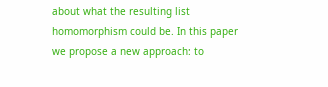about what the resulting list homomorphism could be. In this paper we propose a new approach: to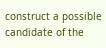construct a possible candidate of the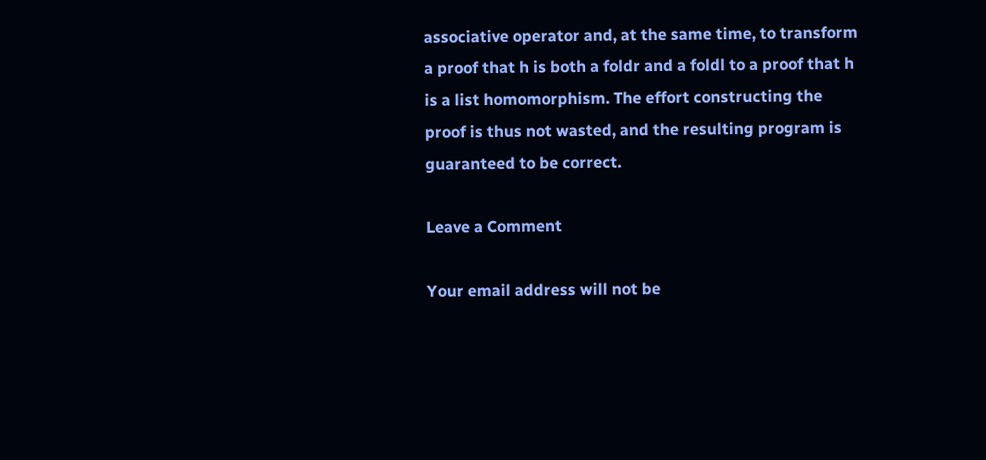associative operator and, at the same time, to transform a proof that h is both a foldr and a foldl to a proof that h is a list homomorphism. The effort constructing the proof is thus not wasted, and the resulting program is guaranteed to be correct.

Leave a Comment

Your email address will not be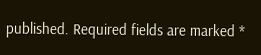published. Required fields are marked *